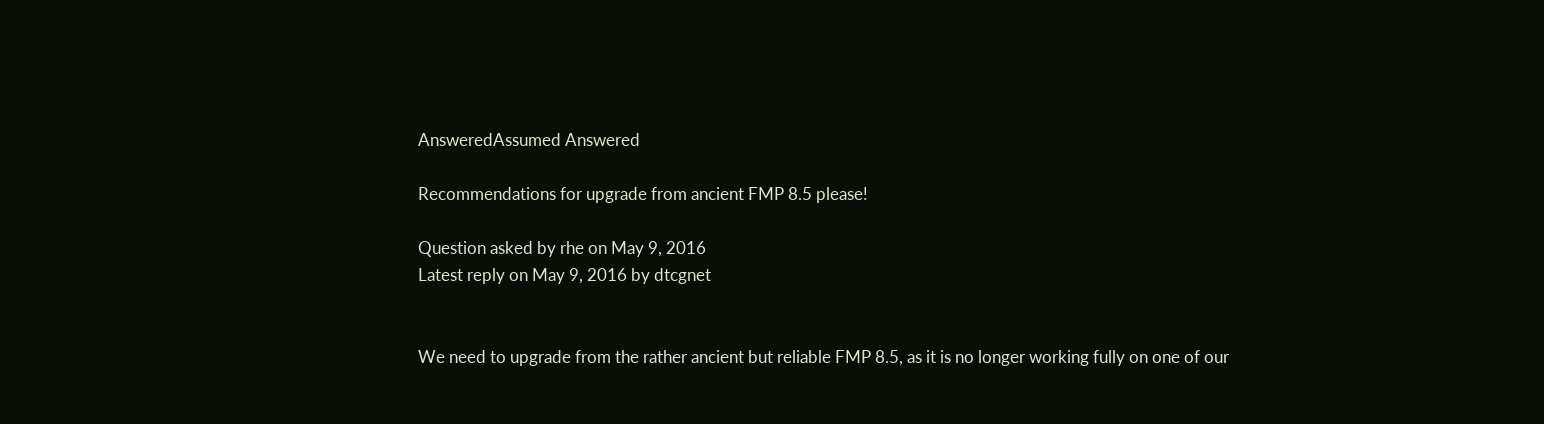AnsweredAssumed Answered

Recommendations for upgrade from ancient FMP 8.5 please!

Question asked by rhe on May 9, 2016
Latest reply on May 9, 2016 by dtcgnet


We need to upgrade from the rather ancient but reliable FMP 8.5, as it is no longer working fully on one of our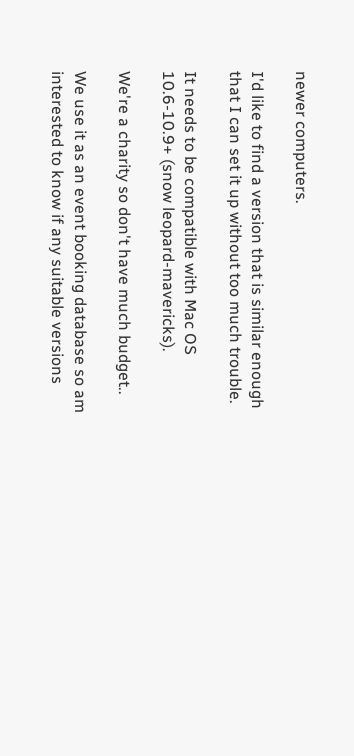newer computers.

I'd like to find a version that is similar enough that I can set it up without too much trouble.

It needs to be compatible with Mac OS 10.6-10.9+ (snow leopard-mavericks).

We're a charity so don't have much budget..

We use it as an event booking database so am interested to know if any suitable versions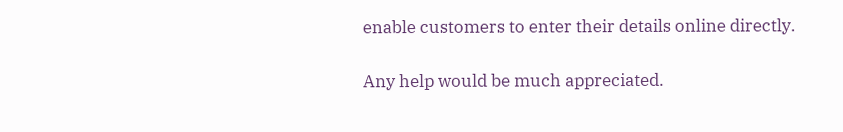enable customers to enter their details online directly.

Any help would be much appreciated.